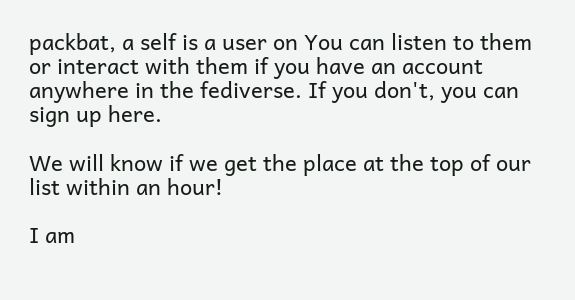packbat, a self is a user on You can listen to them or interact with them if you have an account anywhere in the fediverse. If you don't, you can sign up here.

We will know if we get the place at the top of our list within an hour!

I am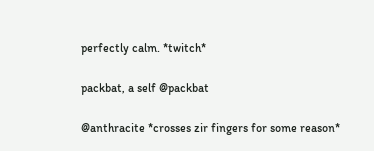perfectly calm. *twitch*

packbat, a self @packbat

@anthracite *crosses zir fingers for some reason*